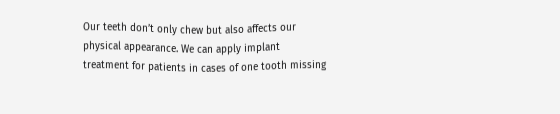Our teeth don’t only chew but also affects our physical appearance. We can apply implant treatment for patients in cases of one tooth missing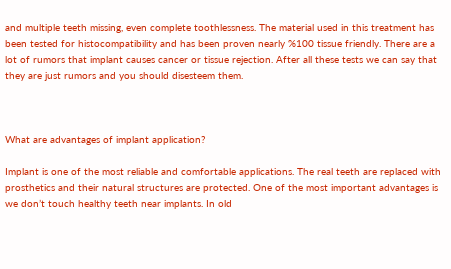and multiple teeth missing, even complete toothlessness. The material used in this treatment has been tested for histocompatibility and has been proven nearly %100 tissue friendly. There are a lot of rumors that implant causes cancer or tissue rejection. After all these tests we can say that they are just rumors and you should disesteem them.



What are advantages of implant application?

Implant is one of the most reliable and comfortable applications. The real teeth are replaced with prosthetics and their natural structures are protected. One of the most important advantages is we don’t touch healthy teeth near implants. In old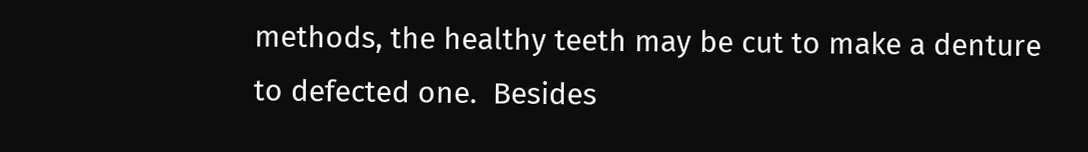methods, the healthy teeth may be cut to make a denture to defected one.  Besides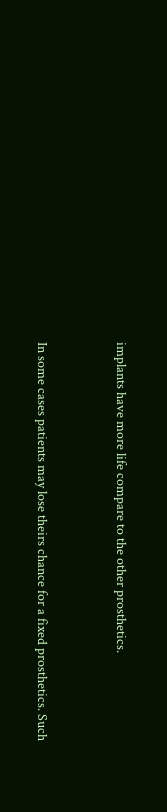implants have more life compare to the other prosthetics.


In some cases patients may lose theirs chance for a fixed prosthetics. Such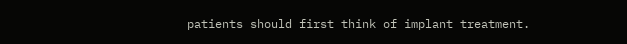patients should first think of implant treatment.